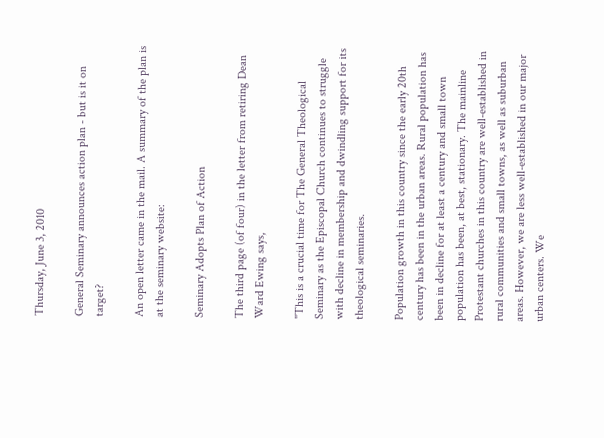Thursday, June 3, 2010

General Seminary announces action plan - but is it on target?

An open letter came in the mail. A summary of the plan is at the seminary website:

Seminary Adopts Plan of Action

The third page (of four) in the letter from retiring Dean Ward Ewing says,

"This is a crucial time for The General Theological Seminary as the Episcopal Church continues to struggle with decline in membership and dwindling support for its theological seminaries.

Population growth in this country since the early 20th century has been in the urban areas. Rural population has been in decline for at least a century and small town population has been, at best, stationary. The mainline Protestant churches in this country are well-established in rural communities and small towns, as well as suburban areas. However, we are less well-established in our major urban centers. We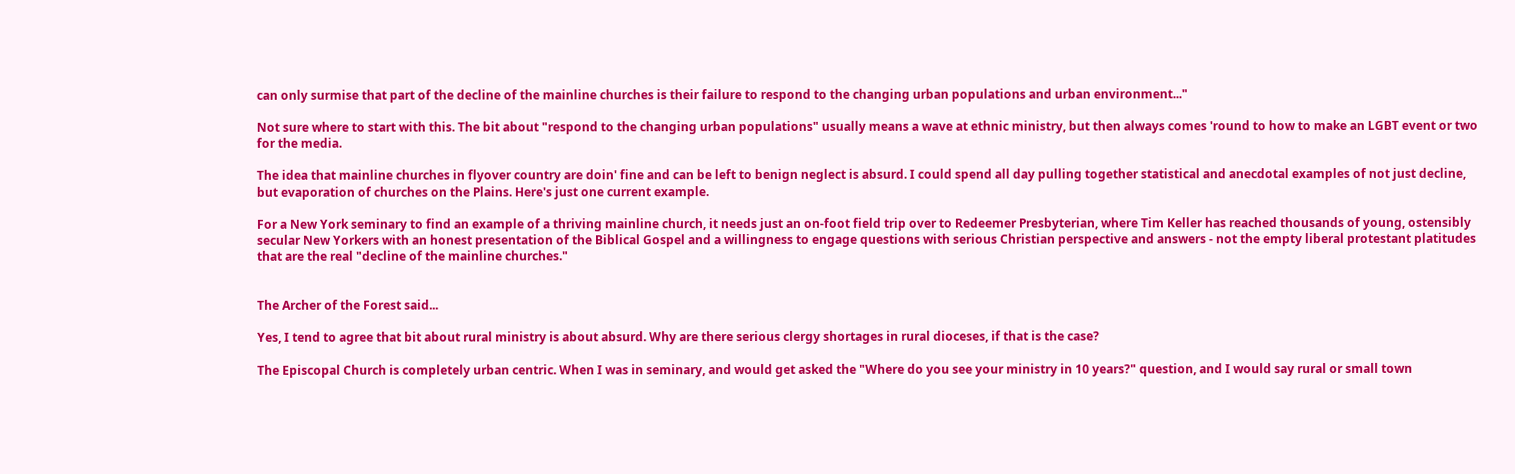can only surmise that part of the decline of the mainline churches is their failure to respond to the changing urban populations and urban environment..."

Not sure where to start with this. The bit about "respond to the changing urban populations" usually means a wave at ethnic ministry, but then always comes 'round to how to make an LGBT event or two for the media.

The idea that mainline churches in flyover country are doin' fine and can be left to benign neglect is absurd. I could spend all day pulling together statistical and anecdotal examples of not just decline, but evaporation of churches on the Plains. Here's just one current example.

For a New York seminary to find an example of a thriving mainline church, it needs just an on-foot field trip over to Redeemer Presbyterian, where Tim Keller has reached thousands of young, ostensibly secular New Yorkers with an honest presentation of the Biblical Gospel and a willingness to engage questions with serious Christian perspective and answers - not the empty liberal protestant platitudes that are the real "decline of the mainline churches."


The Archer of the Forest said...

Yes, I tend to agree that bit about rural ministry is about absurd. Why are there serious clergy shortages in rural dioceses, if that is the case?

The Episcopal Church is completely urban centric. When I was in seminary, and would get asked the "Where do you see your ministry in 10 years?" question, and I would say rural or small town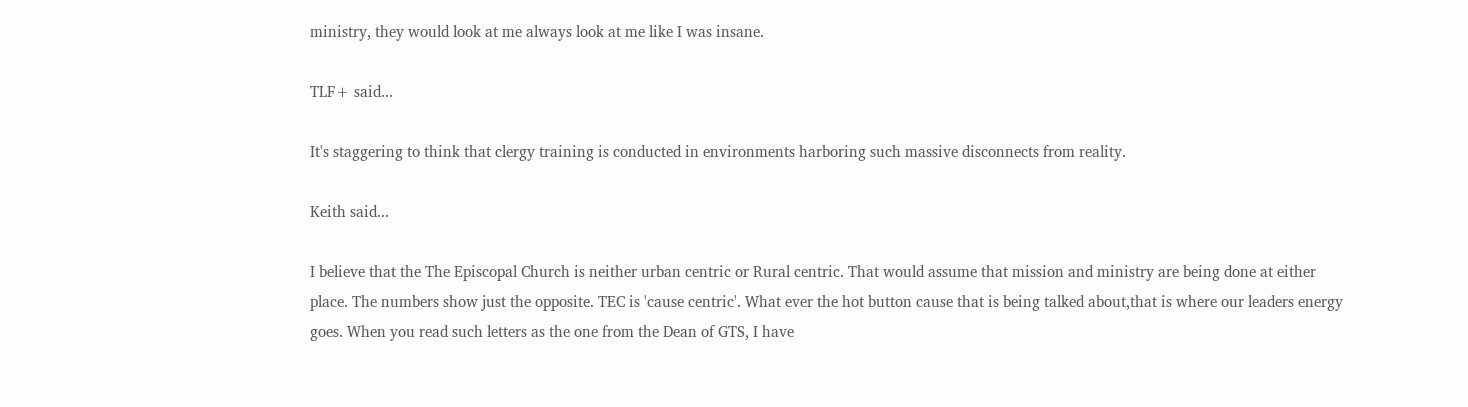ministry, they would look at me always look at me like I was insane.

TLF+ said...

It's staggering to think that clergy training is conducted in environments harboring such massive disconnects from reality.

Keith said...

I believe that the The Episcopal Church is neither urban centric or Rural centric. That would assume that mission and ministry are being done at either place. The numbers show just the opposite. TEC is 'cause centric'. What ever the hot button cause that is being talked about,that is where our leaders energy goes. When you read such letters as the one from the Dean of GTS, I have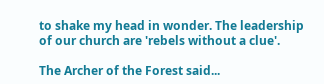to shake my head in wonder. The leadership of our church are 'rebels without a clue'.

The Archer of the Forest said...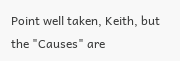Point well taken, Keith, but the "Causes" are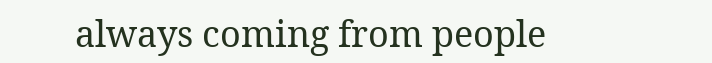always coming from people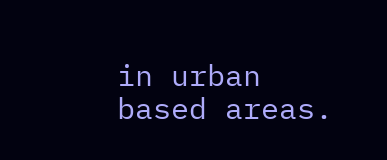in urban based areas.